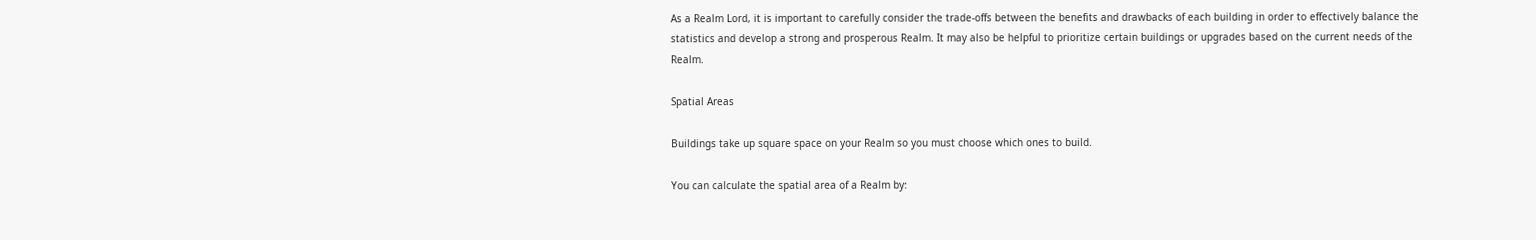As a Realm Lord, it is important to carefully consider the trade-offs between the benefits and drawbacks of each building in order to effectively balance the statistics and develop a strong and prosperous Realm. It may also be helpful to prioritize certain buildings or upgrades based on the current needs of the Realm.

Spatial Areas

Buildings take up square space on your Realm so you must choose which ones to build.

You can calculate the spatial area of a Realm by: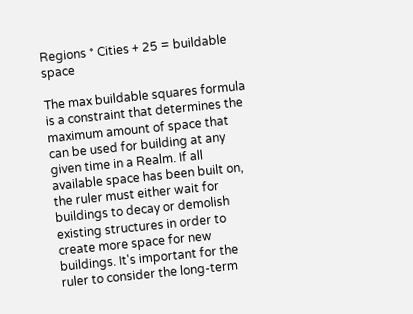Regions * Cities + 25 = buildable space

The max buildable squares formula is a constraint that determines the maximum amount of space that can be used for building at any given time in a Realm. If all available space has been built on, the ruler must either wait for buildings to decay or demolish existing structures in order to create more space for new buildings. It's important for the ruler to consider the long-term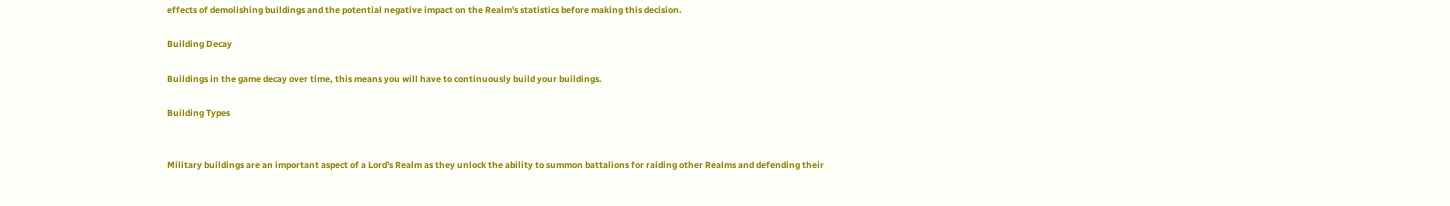effects of demolishing buildings and the potential negative impact on the Realm's statistics before making this decision.

Building Decay

Buildings in the game decay over time, this means you will have to continuously build your buildings.

Building Types


Military buildings are an important aspect of a Lord's Realm as they unlock the ability to summon battalions for raiding other Realms and defending their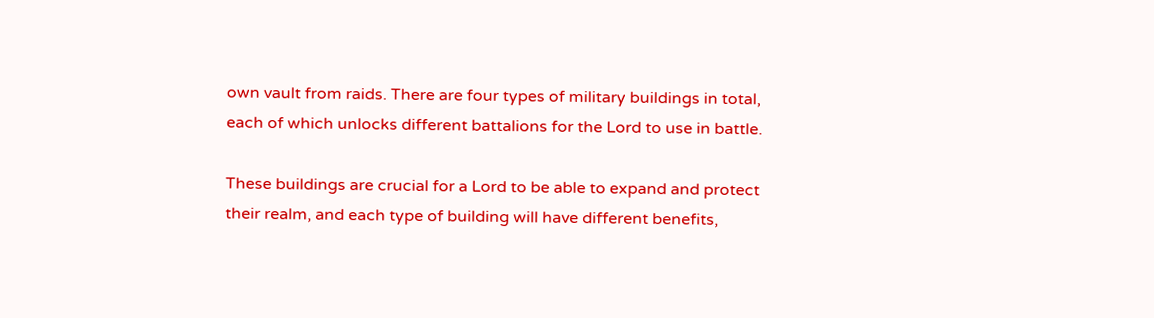own vault from raids. There are four types of military buildings in total, each of which unlocks different battalions for the Lord to use in battle.

These buildings are crucial for a Lord to be able to expand and protect their realm, and each type of building will have different benefits,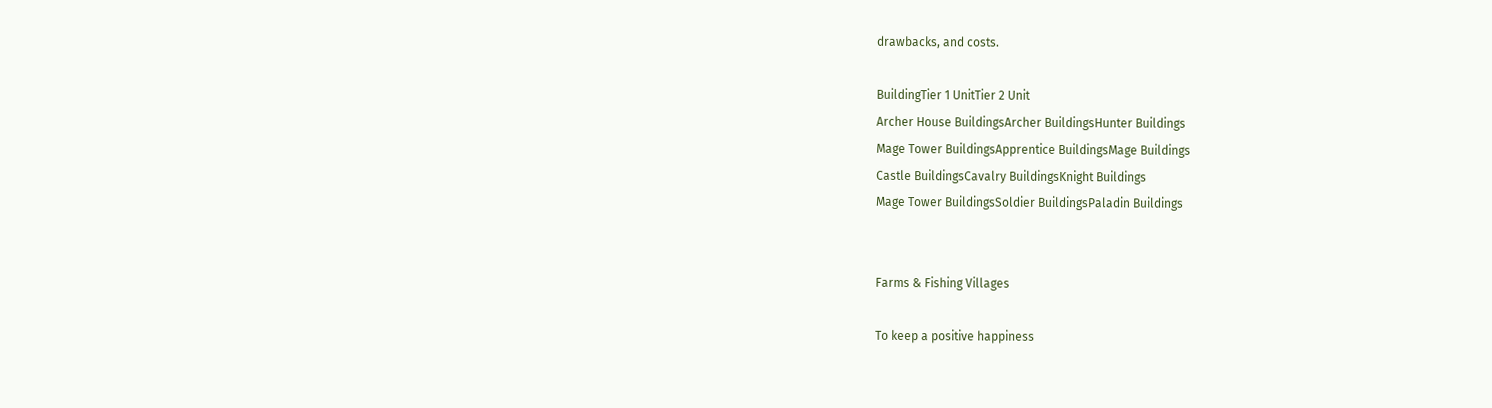drawbacks, and costs.

BuildingTier 1 UnitTier 2 Unit
Archer House BuildingsArcher BuildingsHunter Buildings
Mage Tower BuildingsApprentice BuildingsMage Buildings
Castle BuildingsCavalry BuildingsKnight Buildings
Mage Tower BuildingsSoldier BuildingsPaladin Buildings


Farms & Fishing Villages

To keep a positive happiness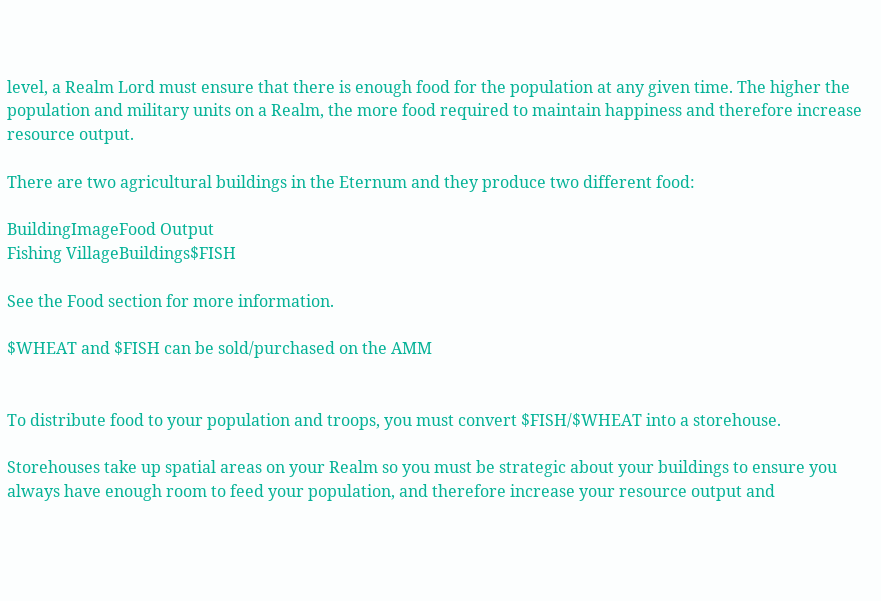level, a Realm Lord must ensure that there is enough food for the population at any given time. The higher the population and military units on a Realm, the more food required to maintain happiness and therefore increase resource output.

There are two agricultural buildings in the Eternum and they produce two different food:

BuildingImageFood Output
Fishing VillageBuildings$FISH

See the Food section for more information.

$WHEAT and $FISH can be sold/purchased on the AMM


To distribute food to your population and troops, you must convert $FISH/$WHEAT into a storehouse.

Storehouses take up spatial areas on your Realm so you must be strategic about your buildings to ensure you always have enough room to feed your population, and therefore increase your resource output and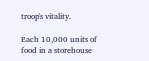troop's vitality.

Each 10,000 units of food in a storehouse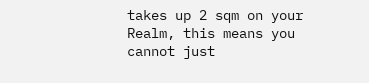takes up 2 sqm on your Realm, this means you cannot just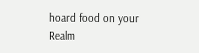hoard food on your Realm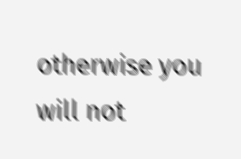otherwise you will not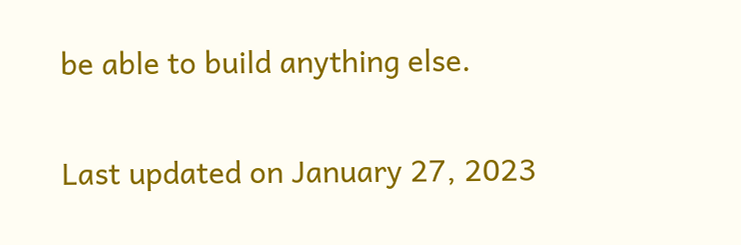be able to build anything else.

Last updated on January 27, 2023